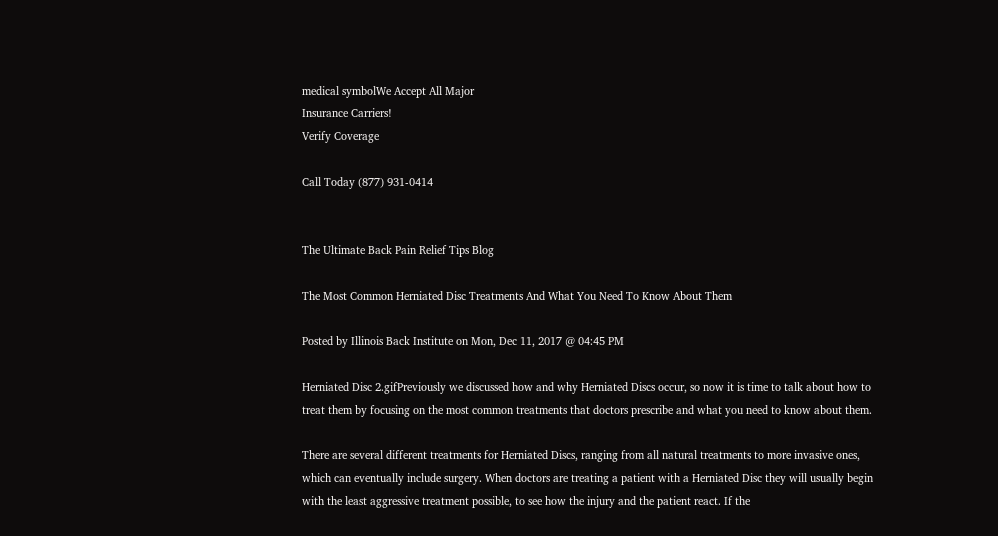medical symbolWe Accept All Major
Insurance Carriers!
Verify Coverage

Call Today (877) 931-0414


The Ultimate Back Pain Relief Tips Blog

The Most Common Herniated Disc Treatments And What You Need To Know About Them

Posted by Illinois Back Institute on Mon, Dec 11, 2017 @ 04:45 PM

Herniated Disc 2.gifPreviously we discussed how and why Herniated Discs occur, so now it is time to talk about how to treat them by focusing on the most common treatments that doctors prescribe and what you need to know about them.

There are several different treatments for Herniated Discs, ranging from all natural treatments to more invasive ones, which can eventually include surgery. When doctors are treating a patient with a Herniated Disc they will usually begin with the least aggressive treatment possible, to see how the injury and the patient react. If the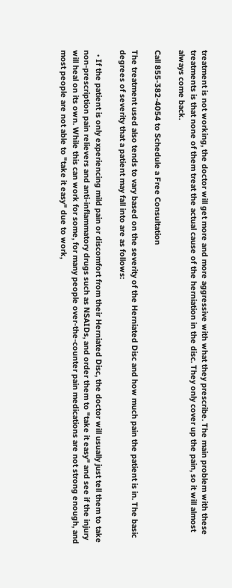treatment is not working, the doctor will get more and more aggressive with what they prescribe. The main problem with these treatments is that none of them treat the actual cause of the herniation in the disc. They only cover up the pain, so it will almost always come back.

Call 855-382-4054 to Schedule a Free Consultation

The treatment used also tends to vary based on the severity of the Herniated Disc and how much pain the patient is in. The basic degrees of severity that a patient may fall into are as follows:

  • If the patient is only experiencing mild pain or discomfort from their Herniated Disc, the doctor will usually just tell them to take non-prescription pain relievers and anti-inflammatory drugs such as NSAIDs, and order them to "take it easy" and see if the injury will heal on its own. While this can work for some, for many people over-the-counter pain medications are not strong enough, and most people are not able to "take it easy" due to work,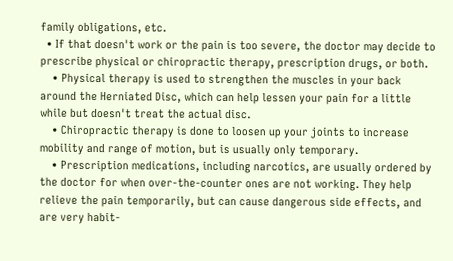family obligations, etc.
  • If that doesn't work or the pain is too severe, the doctor may decide to prescribe physical or chiropractic therapy, prescription drugs, or both.
    • Physical therapy is used to strengthen the muscles in your back around the Herniated Disc, which can help lessen your pain for a little while but doesn't treat the actual disc.
    • Chiropractic therapy is done to loosen up your joints to increase mobility and range of motion, but is usually only temporary.
    • Prescription medications, including narcotics, are usually ordered by the doctor for when over-the-counter ones are not working. They help relieve the pain temporarily, but can cause dangerous side effects, and are very habit-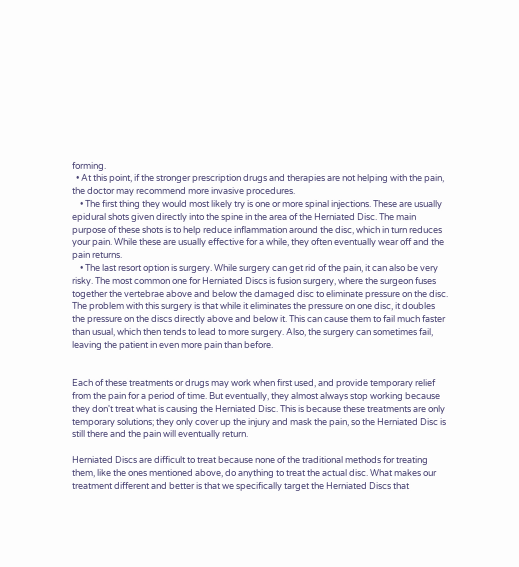forming.
  • At this point, if the stronger prescription drugs and therapies are not helping with the pain, the doctor may recommend more invasive procedures.
    • The first thing they would most likely try is one or more spinal injections. These are usually epidural shots given directly into the spine in the area of the Herniated Disc. The main purpose of these shots is to help reduce inflammation around the disc, which in turn reduces your pain. While these are usually effective for a while, they often eventually wear off and the pain returns.
    • The last resort option is surgery. While surgery can get rid of the pain, it can also be very risky. The most common one for Herniated Discs is fusion surgery, where the surgeon fuses together the vertebrae above and below the damaged disc to eliminate pressure on the disc. The problem with this surgery is that while it eliminates the pressure on one disc, it doubles the pressure on the discs directly above and below it. This can cause them to fail much faster than usual, which then tends to lead to more surgery. Also, the surgery can sometimes fail, leaving the patient in even more pain than before.


Each of these treatments or drugs may work when first used, and provide temporary relief from the pain for a period of time. But eventually, they almost always stop working because they don't treat what is causing the Herniated Disc. This is because these treatments are only temporary solutions; they only cover up the injury and mask the pain, so the Herniated Disc is still there and the pain will eventually return.

Herniated Discs are difficult to treat because none of the traditional methods for treating them, like the ones mentioned above, do anything to treat the actual disc. What makes our treatment different and better is that we specifically target the Herniated Discs that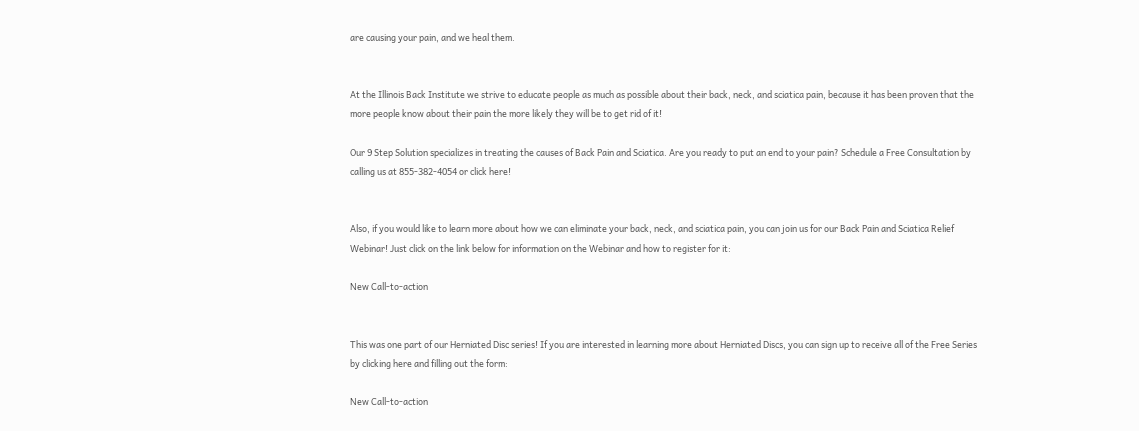are causing your pain, and we heal them.


At the Illinois Back Institute we strive to educate people as much as possible about their back, neck, and sciatica pain, because it has been proven that the more people know about their pain the more likely they will be to get rid of it!

Our 9 Step Solution specializes in treating the causes of Back Pain and Sciatica. Are you ready to put an end to your pain? Schedule a Free Consultation by calling us at 855-382-4054 or click here!


Also, if you would like to learn more about how we can eliminate your back, neck, and sciatica pain, you can join us for our Back Pain and Sciatica Relief Webinar! Just click on the link below for information on the Webinar and how to register for it:

New Call-to-action


This was one part of our Herniated Disc series! If you are interested in learning more about Herniated Discs, you can sign up to receive all of the Free Series by clicking here and filling out the form:

New Call-to-action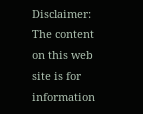Disclaimer: The content on this web site is for information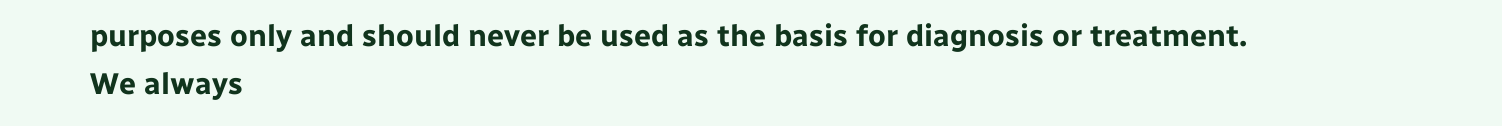purposes only and should never be used as the basis for diagnosis or treatment. We always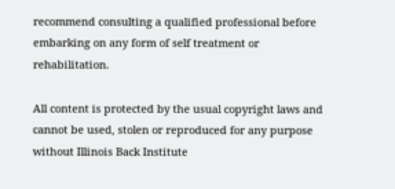recommend consulting a qualified professional before embarking on any form of self treatment or rehabilitation.

All content is protected by the usual copyright laws and cannot be used, stolen or reproduced for any purpose without Illinois Back Institute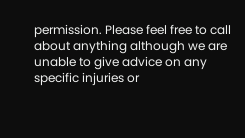permission. Please feel free to call about anything although we are unable to give advice on any specific injuries or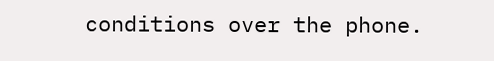conditions over the phone.